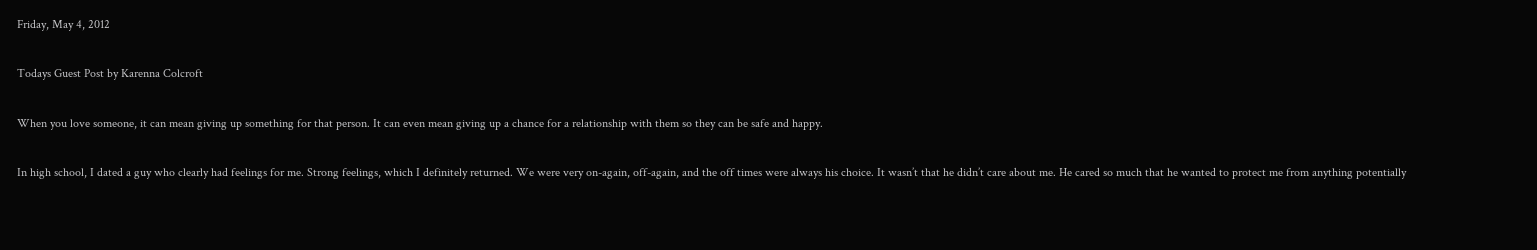Friday, May 4, 2012

Todays Guest Post by Karenna Colcroft

When you love someone, it can mean giving up something for that person. It can even mean giving up a chance for a relationship with them so they can be safe and happy.

In high school, I dated a guy who clearly had feelings for me. Strong feelings, which I definitely returned. We were very on-again, off-again, and the off times were always his choice. It wasn’t that he didn’t care about me. He cared so much that he wanted to protect me from anything potentially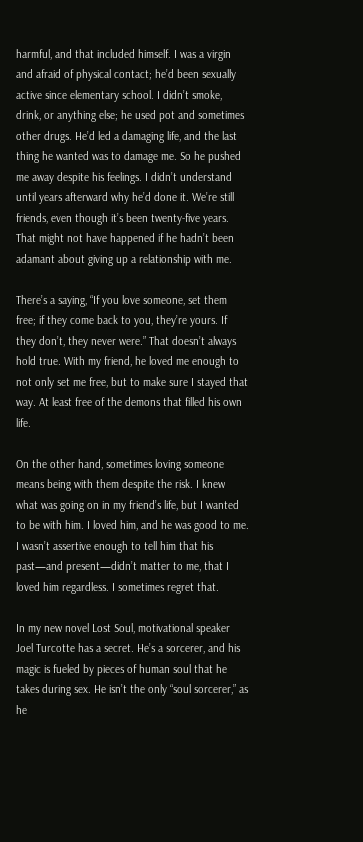harmful, and that included himself. I was a virgin and afraid of physical contact; he’d been sexually active since elementary school. I didn’t smoke, drink, or anything else; he used pot and sometimes other drugs. He’d led a damaging life, and the last thing he wanted was to damage me. So he pushed me away despite his feelings. I didn’t understand until years afterward why he’d done it. We’re still friends, even though it’s been twenty-five years. That might not have happened if he hadn’t been adamant about giving up a relationship with me.

There’s a saying, “If you love someone, set them free; if they come back to you, they’re yours. If they don’t, they never were.” That doesn’t always hold true. With my friend, he loved me enough to not only set me free, but to make sure I stayed that way. At least free of the demons that filled his own life.

On the other hand, sometimes loving someone means being with them despite the risk. I knew what was going on in my friend’s life, but I wanted to be with him. I loved him, and he was good to me. I wasn’t assertive enough to tell him that his past—and present—didn’t matter to me, that I loved him regardless. I sometimes regret that.

In my new novel Lost Soul, motivational speaker Joel Turcotte has a secret. He’s a sorcerer, and his magic is fueled by pieces of human soul that he takes during sex. He isn’t the only “soul sorcerer,” as he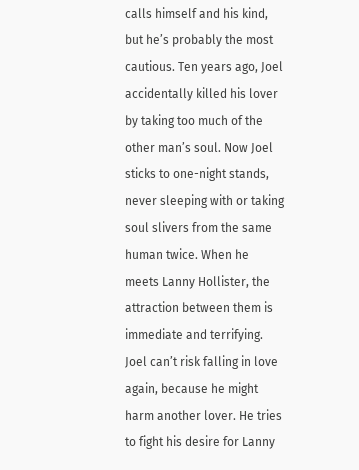calls himself and his kind, but he’s probably the most cautious. Ten years ago, Joel accidentally killed his lover by taking too much of the other man’s soul. Now Joel sticks to one-night stands, never sleeping with or taking soul slivers from the same human twice. When he meets Lanny Hollister, the attraction between them is immediate and terrifying. Joel can’t risk falling in love again, because he might harm another lover. He tries to fight his desire for Lanny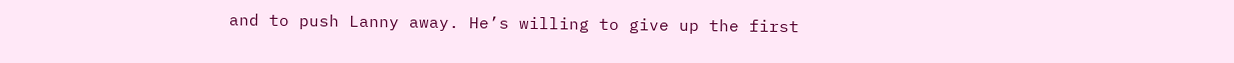and to push Lanny away. He’s willing to give up the first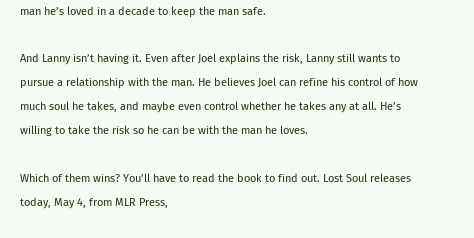man he’s loved in a decade to keep the man safe.

And Lanny isn’t having it. Even after Joel explains the risk, Lanny still wants to pursue a relationship with the man. He believes Joel can refine his control of how much soul he takes, and maybe even control whether he takes any at all. He’s willing to take the risk so he can be with the man he loves.

Which of them wins? You’ll have to read the book to find out. Lost Soul releases today, May 4, from MLR Press,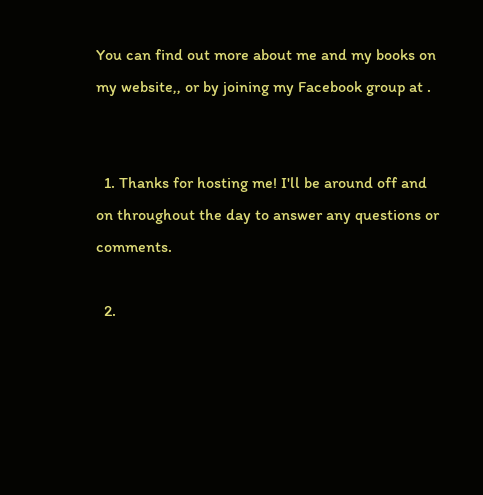You can find out more about me and my books on my website,, or by joining my Facebook group at .


  1. Thanks for hosting me! I'll be around off and on throughout the day to answer any questions or comments.

  2.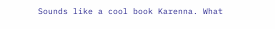Sounds like a cool book Karenna. What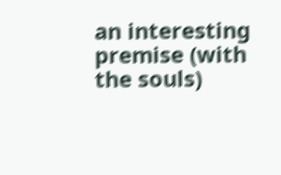an interesting premise (with the souls)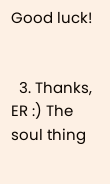Good luck!


  3. Thanks, ER :) The soul thing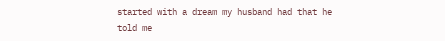started with a dream my husband had that he told me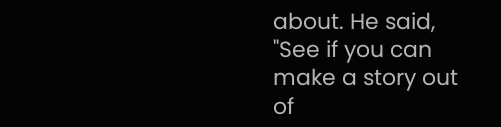about. He said, "See if you can make a story out of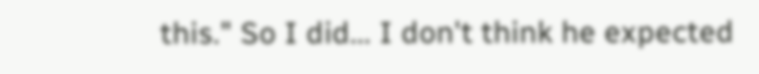this." So I did... I don't think he expected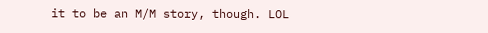it to be an M/M story, though. LOL